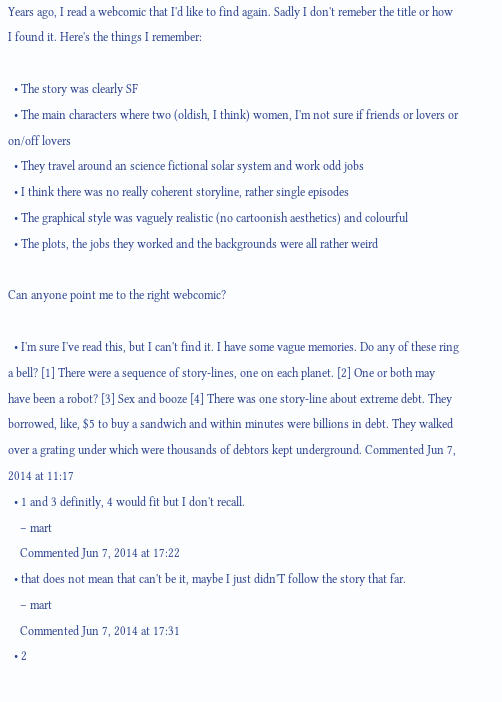Years ago, I read a webcomic that I'd like to find again. Sadly I don't remeber the title or how I found it. Here's the things I remember:

  • The story was clearly SF
  • The main characters where two (oldish, I think) women, I'm not sure if friends or lovers or on/off lovers
  • They travel around an science fictional solar system and work odd jobs
  • I think there was no really coherent storyline, rather single episodes
  • The graphical style was vaguely realistic (no cartoonish aesthetics) and colourful
  • The plots, the jobs they worked and the backgrounds were all rather weird

Can anyone point me to the right webcomic?

  • I'm sure I've read this, but I can't find it. I have some vague memories. Do any of these ring a bell? [1] There were a sequence of story-lines, one on each planet. [2] One or both may have been a robot? [3] Sex and booze [4] There was one story-line about extreme debt. They borrowed, like, $5 to buy a sandwich and within minutes were billions in debt. They walked over a grating under which were thousands of debtors kept underground. Commented Jun 7, 2014 at 11:17
  • 1 and 3 definitly, 4 would fit but I don't recall.
    – mart
    Commented Jun 7, 2014 at 17:22
  • that does not mean that can't be it, maybe I just didn'T follow the story that far.
    – mart
    Commented Jun 7, 2014 at 17:31
  • 2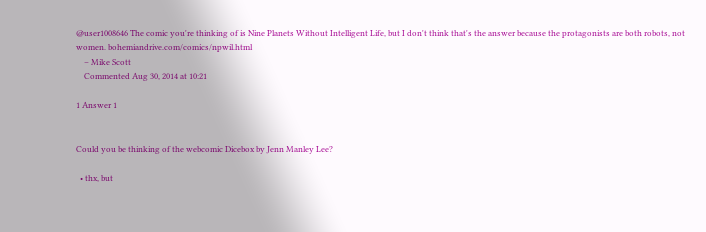@user1008646 The comic you're thinking of is Nine Planets Without Intelligent Life, but I don't think that's the answer because the protagonists are both robots, not women. bohemiandrive.com/comics/npwil.html
    – Mike Scott
    Commented Aug 30, 2014 at 10:21

1 Answer 1


Could you be thinking of the webcomic Dicebox by Jenn Manley Lee?

  • thx, but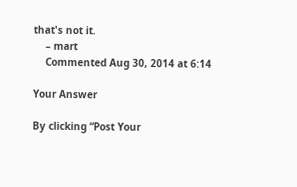that's not it.
    – mart
    Commented Aug 30, 2014 at 6:14

Your Answer

By clicking “Post Your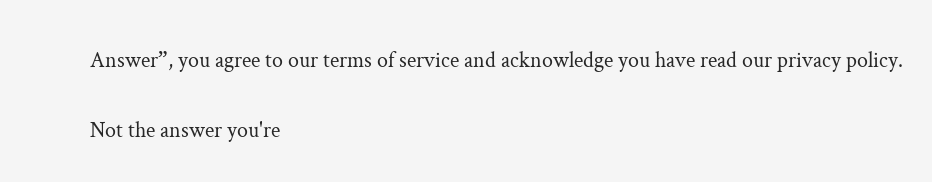Answer”, you agree to our terms of service and acknowledge you have read our privacy policy.

Not the answer you're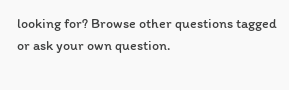looking for? Browse other questions tagged or ask your own question.